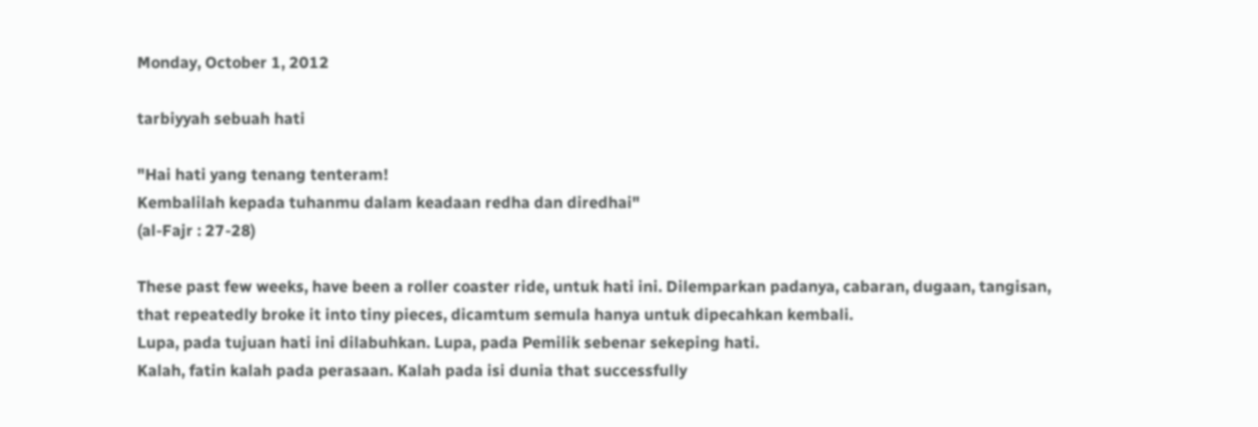Monday, October 1, 2012

tarbiyyah sebuah hati

"Hai hati yang tenang tenteram!
Kembalilah kepada tuhanmu dalam keadaan redha dan diredhai"
(al-Fajr : 27-28)

These past few weeks, have been a roller coaster ride, untuk hati ini. Dilemparkan padanya, cabaran, dugaan, tangisan, that repeatedly broke it into tiny pieces, dicamtum semula hanya untuk dipecahkan kembali.
Lupa, pada tujuan hati ini dilabuhkan. Lupa, pada Pemilik sebenar sekeping hati.
Kalah, fatin kalah pada perasaan. Kalah pada isi dunia that successfully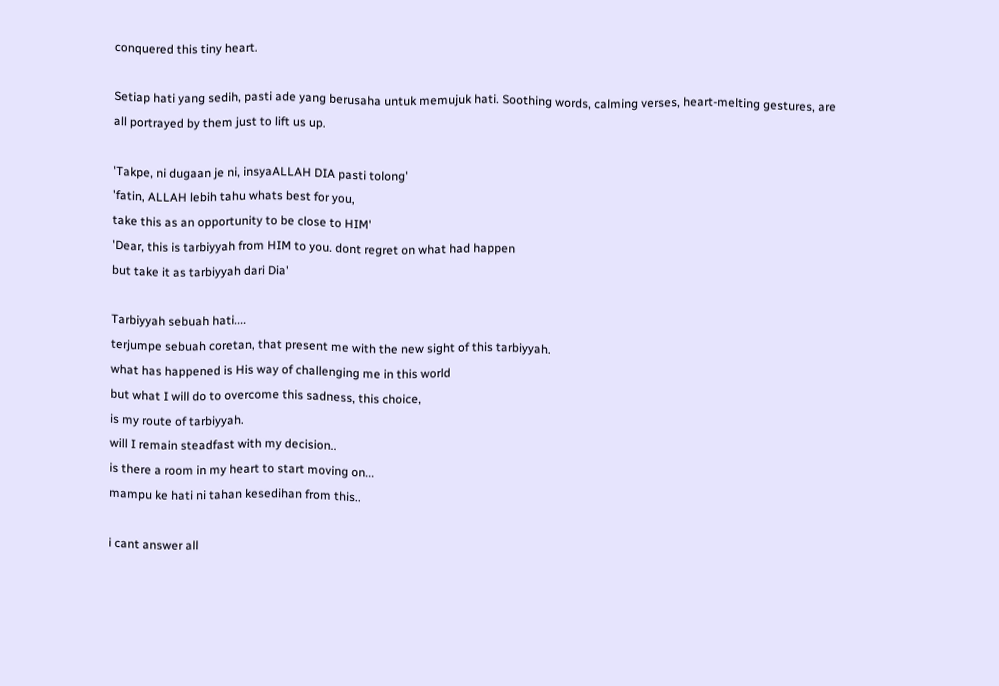conquered this tiny heart.

Setiap hati yang sedih, pasti ade yang berusaha untuk memujuk hati. Soothing words, calming verses, heart-melting gestures, are all portrayed by them just to lift us up.

'Takpe, ni dugaan je ni, insyaALLAH DIA pasti tolong'
'fatin, ALLAH lebih tahu whats best for you,
take this as an opportunity to be close to HIM'
'Dear, this is tarbiyyah from HIM to you. dont regret on what had happen
but take it as tarbiyyah dari Dia'

Tarbiyyah sebuah hati....
terjumpe sebuah coretan, that present me with the new sight of this tarbiyyah.
what has happened is His way of challenging me in this world
but what I will do to overcome this sadness, this choice,
is my route of tarbiyyah.
will I remain steadfast with my decision..
is there a room in my heart to start moving on...
mampu ke hati ni tahan kesedihan from this..

i cant answer all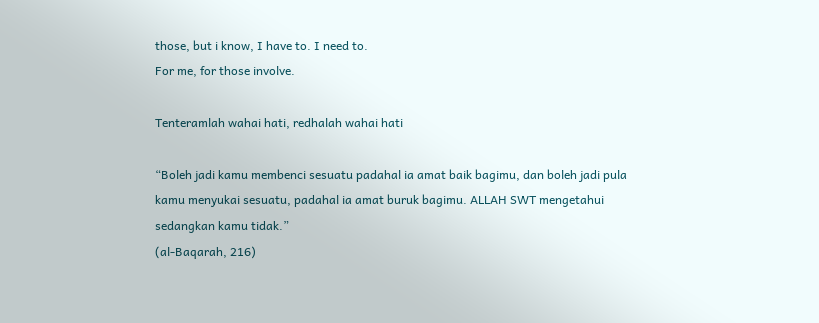those, but i know, I have to. I need to.
For me, for those involve.

Tenteramlah wahai hati, redhalah wahai hati

“Boleh jadi kamu membenci sesuatu padahal ia amat baik bagimu, dan boleh jadi pula kamu menyukai sesuatu, padahal ia amat buruk bagimu. ALLAH SWT mengetahui sedangkan kamu tidak.”
(al-Baqarah, 216)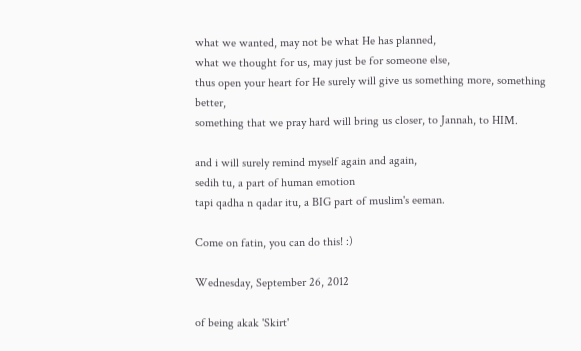what we wanted, may not be what He has planned,
what we thought for us, may just be for someone else,
thus open your heart for He surely will give us something more, something better,
something that we pray hard will bring us closer, to Jannah, to HIM.

and i will surely remind myself again and again,
sedih tu, a part of human emotion
tapi qadha n qadar itu, a BIG part of muslim's eeman.

Come on fatin, you can do this! :)

Wednesday, September 26, 2012

of being akak 'Skirt'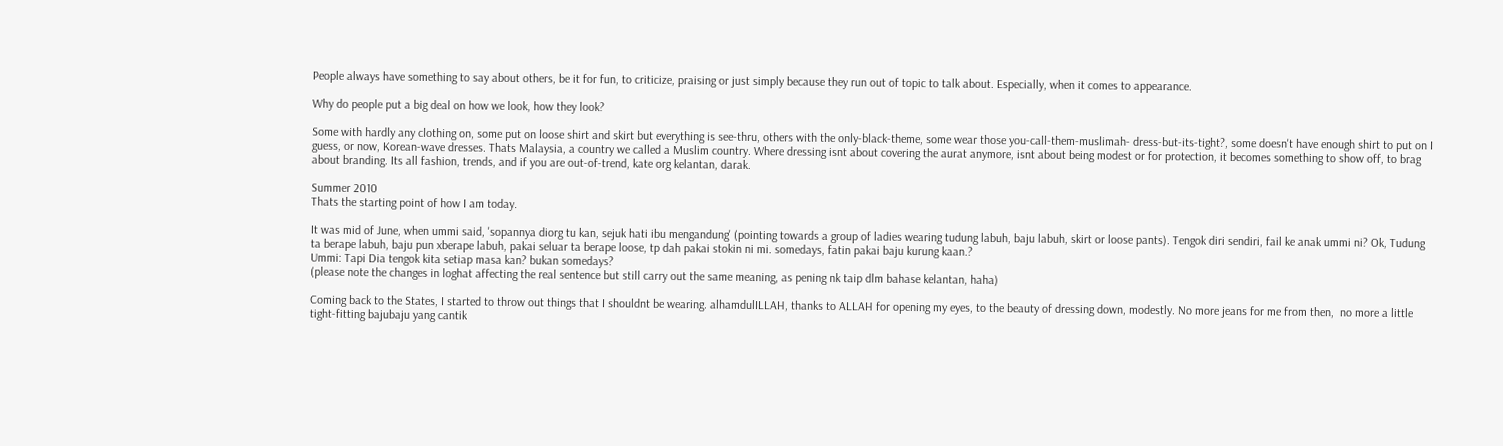People always have something to say about others, be it for fun, to criticize, praising or just simply because they run out of topic to talk about. Especially, when it comes to appearance.

Why do people put a big deal on how we look, how they look?

Some with hardly any clothing on, some put on loose shirt and skirt but everything is see-thru, others with the only-black-theme, some wear those you-call-them-muslimah- dress-but-its-tight?, some doesn't have enough shirt to put on I guess, or now, Korean-wave dresses. Thats Malaysia, a country we called a Muslim country. Where dressing isnt about covering the aurat anymore, isnt about being modest or for protection, it becomes something to show off, to brag about branding. Its all fashion, trends, and if you are out-of-trend, kate org kelantan, darak.

Summer 2010
Thats the starting point of how I am today.

It was mid of June, when ummi said, 'sopannya diorg tu kan, sejuk hati ibu mengandung' (pointing towards a group of ladies wearing tudung labuh, baju labuh, skirt or loose pants). Tengok diri sendiri, fail ke anak ummi ni? Ok, Tudung ta berape labuh, baju pun xberape labuh, pakai seluar ta berape loose, tp dah pakai stokin ni mi. somedays, fatin pakai baju kurung kaan.?
Ummi: Tapi Dia tengok kita setiap masa kan? bukan somedays?
(please note the changes in loghat affecting the real sentence but still carry out the same meaning, as pening nk taip dlm bahase kelantan, haha)

Coming back to the States, I started to throw out things that I shouldnt be wearing. alhamdulILLAH, thanks to ALLAH for opening my eyes, to the beauty of dressing down, modestly. No more jeans for me from then,  no more a little tight-fitting bajubaju yang cantik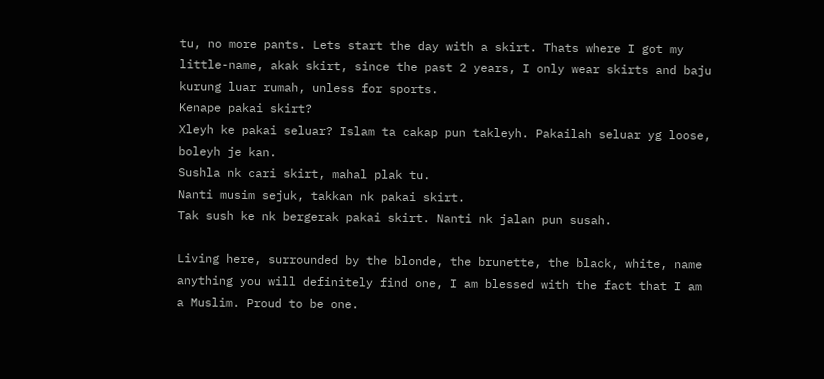tu, no more pants. Lets start the day with a skirt. Thats where I got my little-name, akak skirt, since the past 2 years, I only wear skirts and baju kurung luar rumah, unless for sports.
Kenape pakai skirt?
Xleyh ke pakai seluar? Islam ta cakap pun takleyh. Pakailah seluar yg loose, boleyh je kan.
Sushla nk cari skirt, mahal plak tu.
Nanti musim sejuk, takkan nk pakai skirt.
Tak sush ke nk bergerak pakai skirt. Nanti nk jalan pun susah.

Living here, surrounded by the blonde, the brunette, the black, white, name anything you will definitely find one, I am blessed with the fact that I am a Muslim. Proud to be one.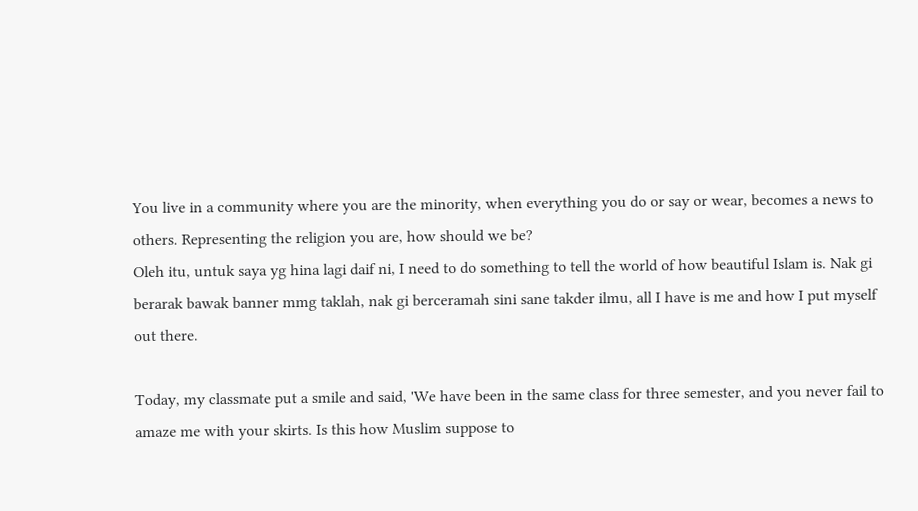You live in a community where you are the minority, when everything you do or say or wear, becomes a news to others. Representing the religion you are, how should we be?
Oleh itu, untuk saya yg hina lagi daif ni, I need to do something to tell the world of how beautiful Islam is. Nak gi berarak bawak banner mmg taklah, nak gi berceramah sini sane takder ilmu, all I have is me and how I put myself out there.

Today, my classmate put a smile and said, 'We have been in the same class for three semester, and you never fail to amaze me with your skirts. Is this how Muslim suppose to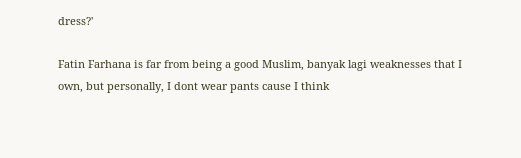dress?'

Fatin Farhana is far from being a good Muslim, banyak lagi weaknesses that I own, but personally, I dont wear pants cause I think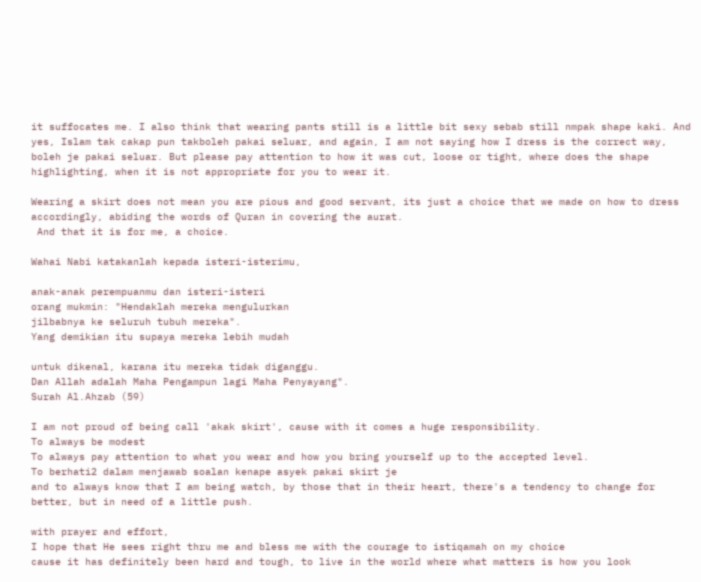it suffocates me. I also think that wearing pants still is a little bit sexy sebab still nmpak shape kaki. And yes, Islam tak cakap pun takboleh pakai seluar, and again, I am not saying how I dress is the correct way, boleh je pakai seluar. But please pay attention to how it was cut, loose or tight, where does the shape highlighting, when it is not appropriate for you to wear it.

Wearing a skirt does not mean you are pious and good servant, its just a choice that we made on how to dress accordingly, abiding the words of Quran in covering the aurat.
 And that it is for me, a choice.

Wahai Nabi katakanlah kepada isteri-isterimu,

anak-anak perempuanmu dan isteri-isteri
orang mukmin: "Hendaklah mereka mengulurkan
jilbabnya ke seluruh tubuh mereka".
Yang demikian itu supaya mereka lebih mudah

untuk dikenal, karana itu mereka tidak diganggu.
Dan Allah adalah Maha Pengampun lagi Maha Penyayang".
Surah Al.Ahzab (59)

I am not proud of being call 'akak skirt', cause with it comes a huge responsibility.
To always be modest
To always pay attention to what you wear and how you bring yourself up to the accepted level.
To berhati2 dalam menjawab soalan kenape asyek pakai skirt je
and to always know that I am being watch, by those that in their heart, there's a tendency to change for better, but in need of a little push.

with prayer and effort,
I hope that He sees right thru me and bless me with the courage to istiqamah on my choice
cause it has definitely been hard and tough, to live in the world where what matters is how you look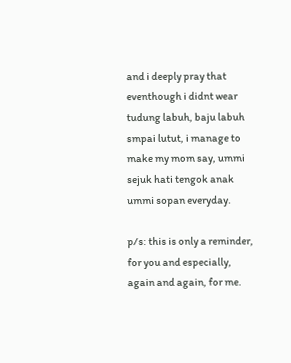and i deeply pray that eventhough i didnt wear tudung labuh, baju labuh smpai lutut, i manage to make my mom say, ummi sejuk hati tengok anak ummi sopan everyday.

p/s: this is only a reminder, for you and especially, again and again, for me.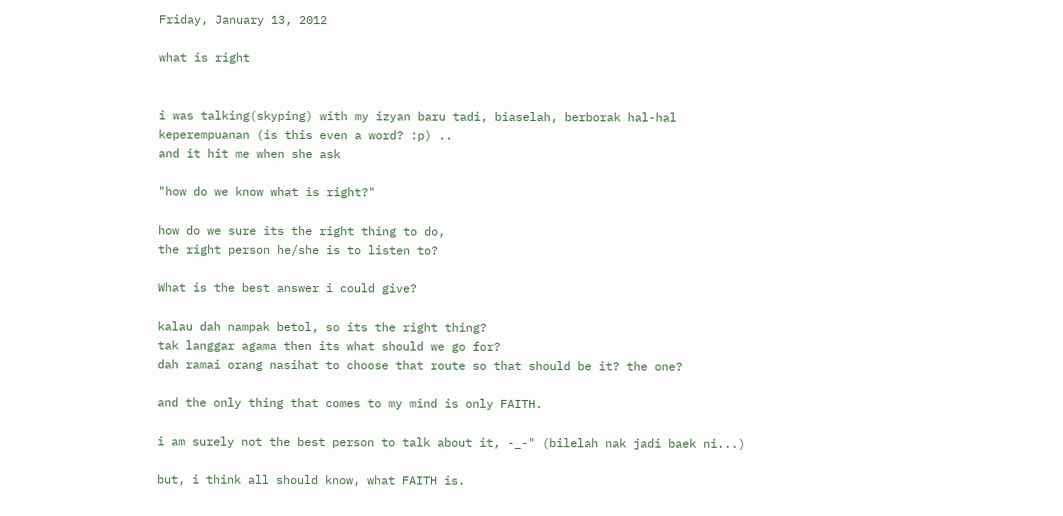Friday, January 13, 2012

what is right


i was talking(skyping) with my izyan baru tadi, biaselah, berborak hal-hal keperempuanan (is this even a word? :p) ..
and it hit me when she ask

"how do we know what is right?"

how do we sure its the right thing to do,
the right person he/she is to listen to?

What is the best answer i could give?

kalau dah nampak betol, so its the right thing?
tak langgar agama then its what should we go for?
dah ramai orang nasihat to choose that route so that should be it? the one?

and the only thing that comes to my mind is only FAITH.

i am surely not the best person to talk about it, -_-" (bilelah nak jadi baek ni...)

but, i think all should know, what FAITH is.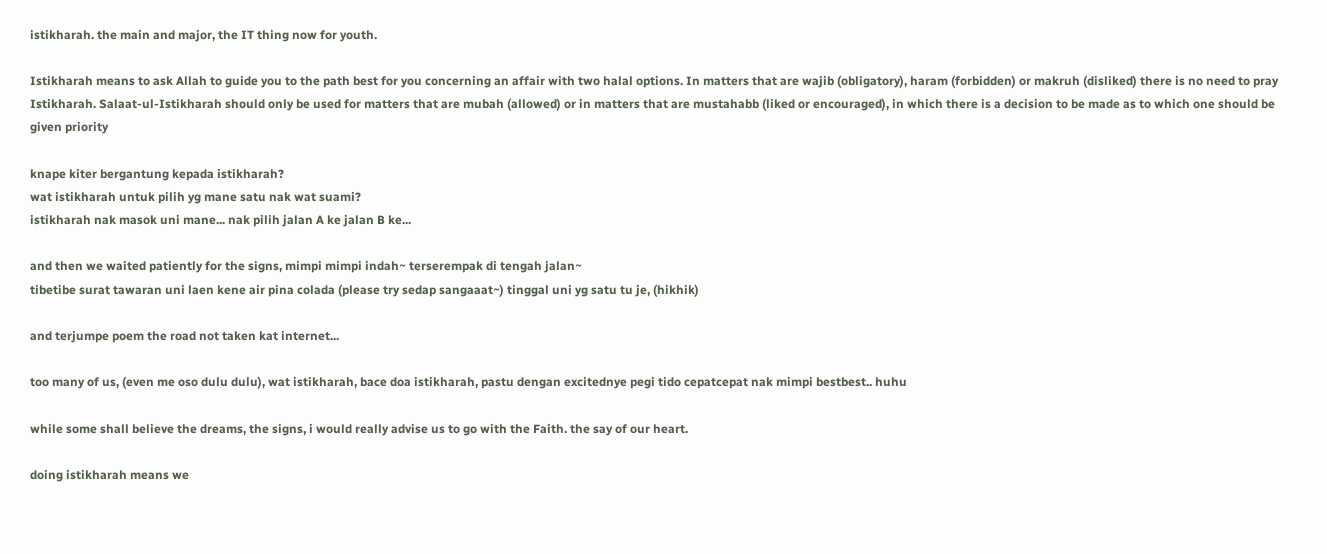istikharah. the main and major, the IT thing now for youth.

Istikharah means to ask Allah to guide you to the path best for you concerning an affair with two halal options. In matters that are wajib (obligatory), haram (forbidden) or makruh (disliked) there is no need to pray Istikharah. Salaat-ul-Istikharah should only be used for matters that are mubah (allowed) or in matters that are mustahabb (liked or encouraged), in which there is a decision to be made as to which one should be given priority

knape kiter bergantung kepada istikharah?
wat istikharah untuk pilih yg mane satu nak wat suami?
istikharah nak masok uni mane... nak pilih jalan A ke jalan B ke...

and then we waited patiently for the signs, mimpi mimpi indah~ terserempak di tengah jalan~
tibetibe surat tawaran uni laen kene air pina colada (please try sedap sangaaat~) tinggal uni yg satu tu je, (hikhik)

and terjumpe poem the road not taken kat internet...

too many of us, (even me oso dulu dulu), wat istikharah, bace doa istikharah, pastu dengan excitednye pegi tido cepatcepat nak mimpi bestbest.. huhu

while some shall believe the dreams, the signs, i would really advise us to go with the Faith. the say of our heart.

doing istikharah means we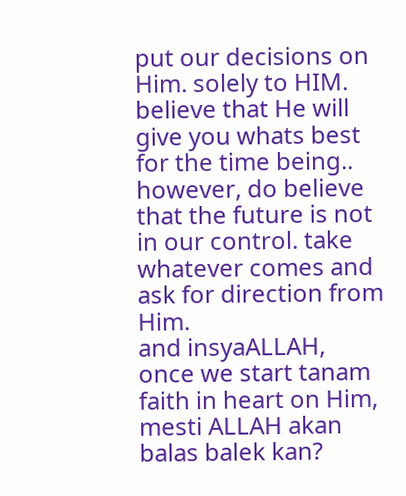put our decisions on Him. solely to HIM. believe that He will give you whats best for the time being.. however, do believe that the future is not in our control. take whatever comes and ask for direction from Him.
and insyaALLAH, once we start tanam faith in heart on Him, mesti ALLAH akan balas balek kan?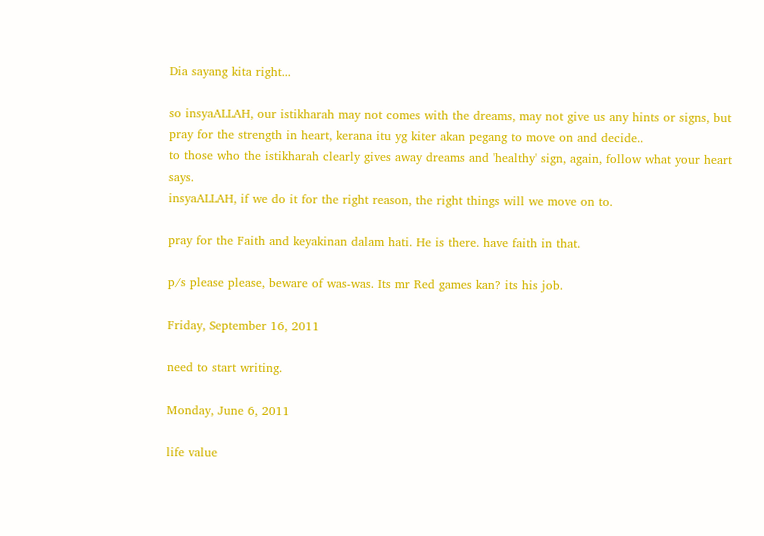Dia sayang kita right...

so insyaALLAH, our istikharah may not comes with the dreams, may not give us any hints or signs, but pray for the strength in heart, kerana itu yg kiter akan pegang to move on and decide..
to those who the istikharah clearly gives away dreams and 'healthy' sign, again, follow what your heart says.
insyaALLAH, if we do it for the right reason, the right things will we move on to.

pray for the Faith and keyakinan dalam hati. He is there. have faith in that.

p/s please please, beware of was-was. Its mr Red games kan? its his job.

Friday, September 16, 2011

need to start writing.

Monday, June 6, 2011

life value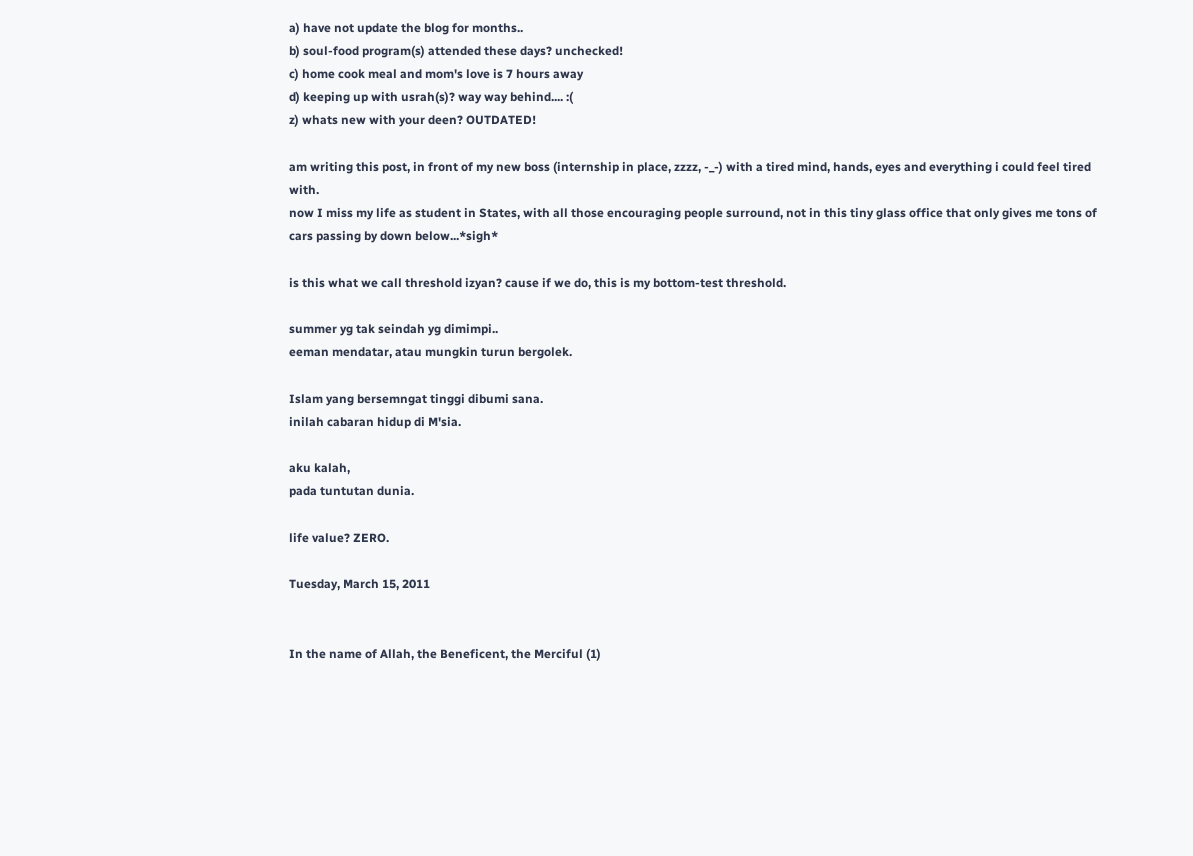a) have not update the blog for months..
b) soul-food program(s) attended these days? unchecked!
c) home cook meal and mom's love is 7 hours away
d) keeping up with usrah(s)? way way behind.... :(
z) whats new with your deen? OUTDATED!

am writing this post, in front of my new boss (internship in place, zzzz, -_-) with a tired mind, hands, eyes and everything i could feel tired with.
now I miss my life as student in States, with all those encouraging people surround, not in this tiny glass office that only gives me tons of cars passing by down below...*sigh*

is this what we call threshold izyan? cause if we do, this is my bottom-test threshold.

summer yg tak seindah yg dimimpi..
eeman mendatar, atau mungkin turun bergolek.

Islam yang bersemngat tinggi dibumi sana.
inilah cabaran hidup di M'sia.

aku kalah,
pada tuntutan dunia.

life value? ZERO.

Tuesday, March 15, 2011


In the name of Allah, the Beneficent, the Merciful (1)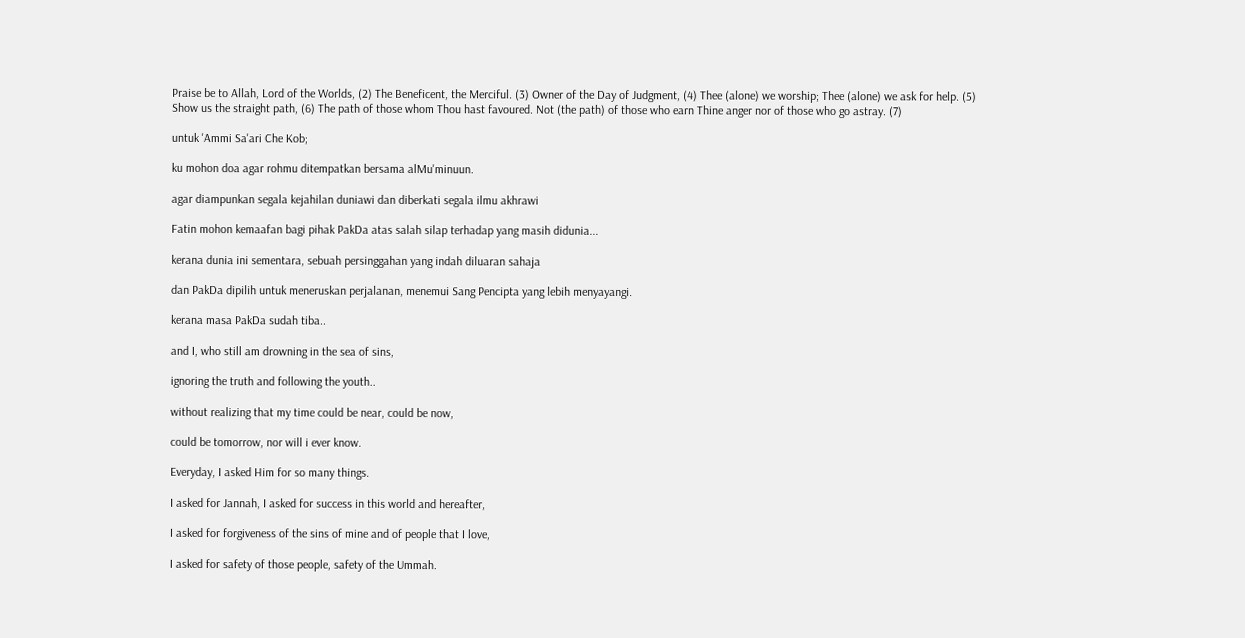Praise be to Allah, Lord of the Worlds, (2) The Beneficent, the Merciful. (3) Owner of the Day of Judgment, (4) Thee (alone) we worship; Thee (alone) we ask for help. (5) Show us the straight path, (6) The path of those whom Thou hast favoured. Not (the path) of those who earn Thine anger nor of those who go astray. (7)

untuk 'Ammi Sa'ari Che Kob;

ku mohon doa agar rohmu ditempatkan bersama alMu'minuun.

agar diampunkan segala kejahilan duniawi dan diberkati segala ilmu akhrawi

Fatin mohon kemaafan bagi pihak PakDa atas salah silap terhadap yang masih didunia...

kerana dunia ini sementara, sebuah persinggahan yang indah diluaran sahaja

dan PakDa dipilih untuk meneruskan perjalanan, menemui Sang Pencipta yang lebih menyayangi.

kerana masa PakDa sudah tiba..

and I, who still am drowning in the sea of sins,

ignoring the truth and following the youth..

without realizing that my time could be near, could be now,

could be tomorrow, nor will i ever know.

Everyday, I asked Him for so many things.

I asked for Jannah, I asked for success in this world and hereafter,

I asked for forgiveness of the sins of mine and of people that I love,

I asked for safety of those people, safety of the Ummah.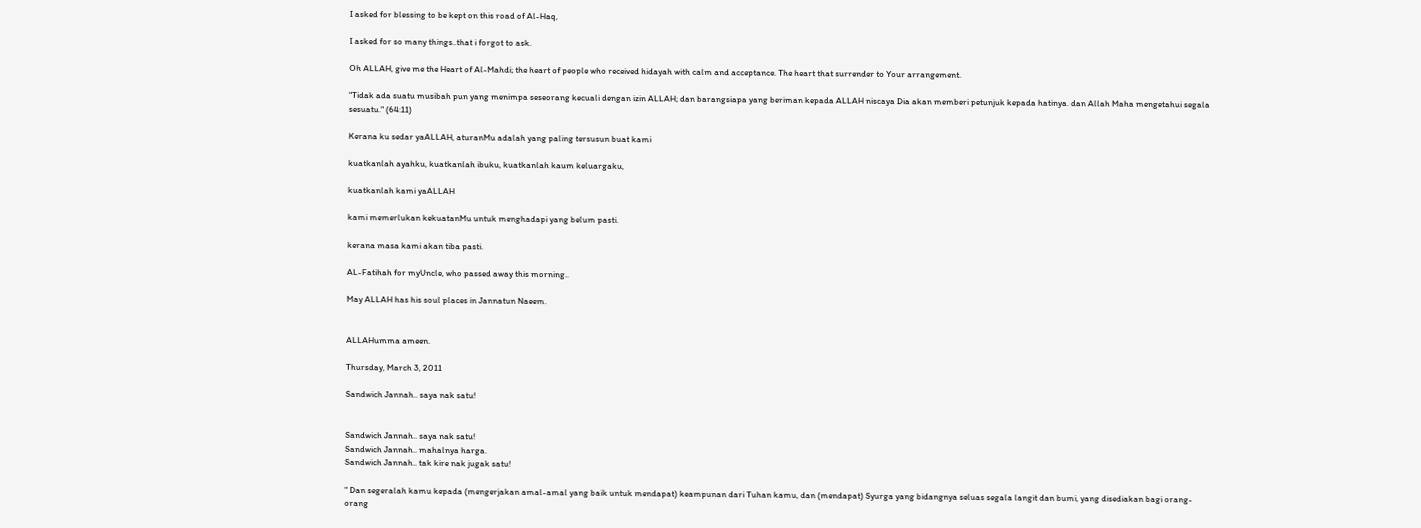I asked for blessing to be kept on this road of Al-Haq,

I asked for so many things..that i forgot to ask.

Oh ALLAH, give me the Heart of Al-Mahdi; the heart of people who received hidayah with calm and acceptance. The heart that surrender to Your arrangement.

"Tidak ada suatu musibah pun yang menimpa seseorang kecuali dengan izin ALLAH; dan barangsiapa yang beriman kepada ALLAH niscaya Dia akan memberi petunjuk kepada hatinya. dan Allah Maha mengetahui segala sesuatu." (64:11)

Kerana ku sedar yaALLAH, aturanMu adalah yang paling tersusun buat kami

kuatkanlah ayahku, kuatkanlah ibuku, kuatkanlah kaum keluargaku,

kuatkanlah kami yaALLAH

kami memerlukan kekuatanMu untuk menghadapi yang belum pasti.

kerana masa kami akan tiba pasti.

AL-Fatihah for myUncle, who passed away this morning..

May ALLAH has his soul places in Jannatun Naeem.


ALLAHumma ameen.

Thursday, March 3, 2011

Sandwich Jannah.. saya nak satu!


Sandwich Jannah.. saya nak satu!
Sandwich Jannah.. mahalnya harga.
Sandwich Jannah.. tak kire nak jugak satu!

" Dan segeralah kamu kepada (mengerjakan amal-amal yang baik untuk mendapat) keampunan dari Tuhan kamu, dan (mendapat) Syurga yang bidangnya seluas segala langit dan bumi, yang disediakan bagi orang-orang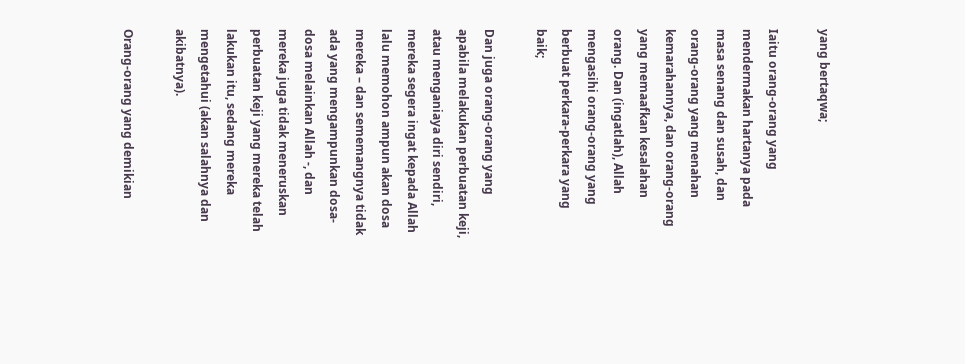yang bertaqwa;

Iaitu orang-orang yang mendermakan hartanya pada masa senang dan susah, dan orang-orang yang menahan kemarahannya, dan orang-orang yang memaafkan kesalahan orang. Dan (ingatlah), Allah mengasihi orang-orang yang berbuat perkara-perkara yang baik;

Dan juga orang-orang yang apabila melakukan perbuatan keji, atau menganiaya diri sendiri, mereka segera ingat kepada Allah lalu memohon ampun akan dosa mereka – dan sememangnya tidak ada yang mengampunkan dosa-dosa melainkan Allah -, dan mereka juga tidak meneruskan perbuatan keji yang mereka telah lakukan itu, sedang mereka mengetahui (akan salahnya dan akibatnya).

Orang-orang yang demikian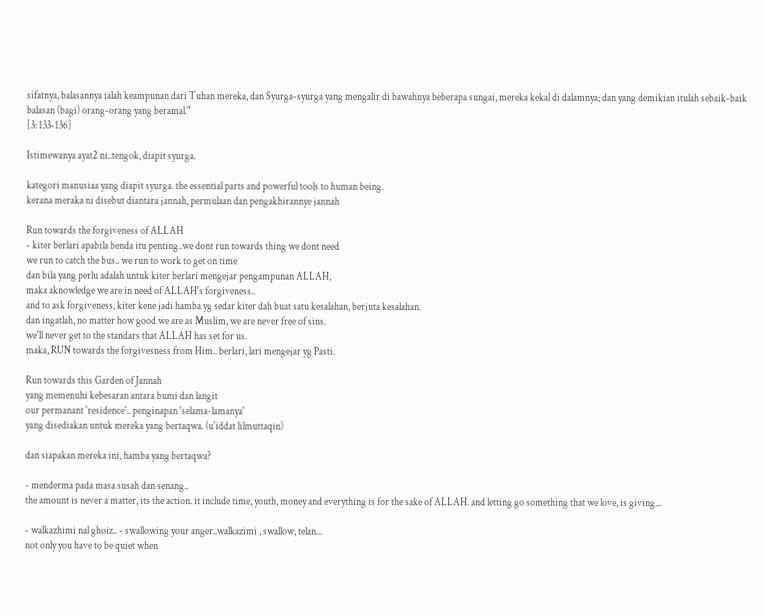sifatnya, balasannya ialah keampunan dari Tuhan mereka, dan Syurga-syurga yang mengalir di bawahnya beberapa sungai, mereka kekal di dalamnya; dan yang demikian itulah sebaik-baik balasan (bagi) orang-orang yang beramal."
[3: 133-136]

Istimewanya ayat2 ni..tengok, diapit syurga.

kategori manusiaa yang diapit syurga. the essential parts and powerful tools to human being.
kerana meraka ni disebut diantara jannah, permulaan dan pengakhirannye jannah

Run towards the forgiveness of ALLAH
- kiter berlari apabila benda itu penting..we dont run towards thing we dont need
we run to catch the bus.. we run to work to get on time
dan bila yang perlu adalah untuk kiter berlari mengejar pengampunan ALLAH,
maka aknowledge we are in need of ALLAH's forgiveness..
and to ask forgiveness, kiter kene jadi hamba yg sedar kiter dah buat satu kesalahan, berjuta kesalahan.
dan ingatlah, no matter how good we are as Muslim, we are never free of sins.
we'll never get to the standars that ALLAH has set for us.
maka, RUN towards the forgivesness from Him.. berlari, lari mengejar yg Pasti.

Run towards this Garden of Jannah
yang memenuhi kebesaran antara bumi dan langit
our permanant 'residence'.. penginapan 'selama-lamanya'
yang disediakan untuk mereka yang bertaqwa. (u'iddat lilmuttaqin)

dan siapakan mereka ini, hamba yang bertaqwa?

- menderma pada masa susah dan senang..
the amount is never a matter, its the action. it include time, youth, money and everything is for the sake of ALLAH. and letting go something that we love, is giving...

- walkazhimi nal ghoiz.. - swallowing your anger..walkazimi , swallow, telan...
not only you have to be quiet when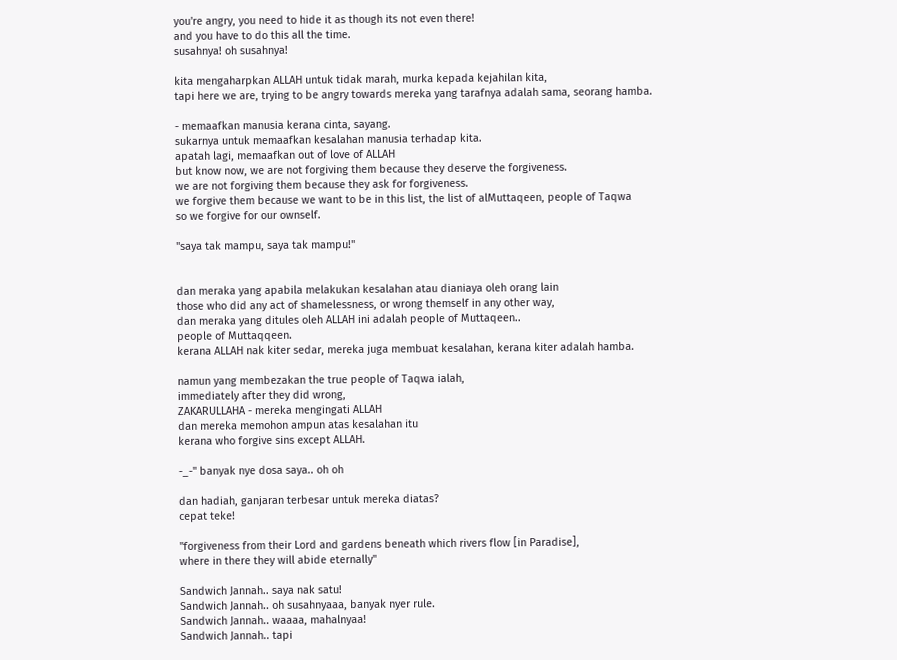you're angry, you need to hide it as though its not even there!
and you have to do this all the time.
susahnya! oh susahnya!

kita mengaharpkan ALLAH untuk tidak marah, murka kepada kejahilan kita,
tapi here we are, trying to be angry towards mereka yang tarafnya adalah sama, seorang hamba.

- memaafkan manusia kerana cinta, sayang.
sukarnya untuk memaafkan kesalahan manusia terhadap kita.
apatah lagi, memaafkan out of love of ALLAH
but know now, we are not forgiving them because they deserve the forgiveness.
we are not forgiving them because they ask for forgiveness.
we forgive them because we want to be in this list, the list of alMuttaqeen, people of Taqwa
so we forgive for our ownself.

"saya tak mampu, saya tak mampu!"


dan meraka yang apabila melakukan kesalahan atau dianiaya oleh orang lain
those who did any act of shamelessness, or wrong themself in any other way,
dan meraka yang ditules oleh ALLAH ini adalah people of Muttaqeen..
people of Muttaqqeen.
kerana ALLAH nak kiter sedar, mereka juga membuat kesalahan, kerana kiter adalah hamba.

namun yang membezakan the true people of Taqwa ialah,
immediately after they did wrong,
ZAKARULLAHA - mereka mengingati ALLAH
dan mereka memohon ampun atas kesalahan itu
kerana who forgive sins except ALLAH.

-_-" banyak nye dosa saya.. oh oh

dan hadiah, ganjaran terbesar untuk mereka diatas?
cepat teke!

"forgiveness from their Lord and gardens beneath which rivers flow [in Paradise],
where in there they will abide eternally"

Sandwich Jannah.. saya nak satu!
Sandwich Jannah.. oh susahnyaaa, banyak nyer rule.
Sandwich Jannah.. waaaa, mahalnyaa!
Sandwich Jannah.. tapi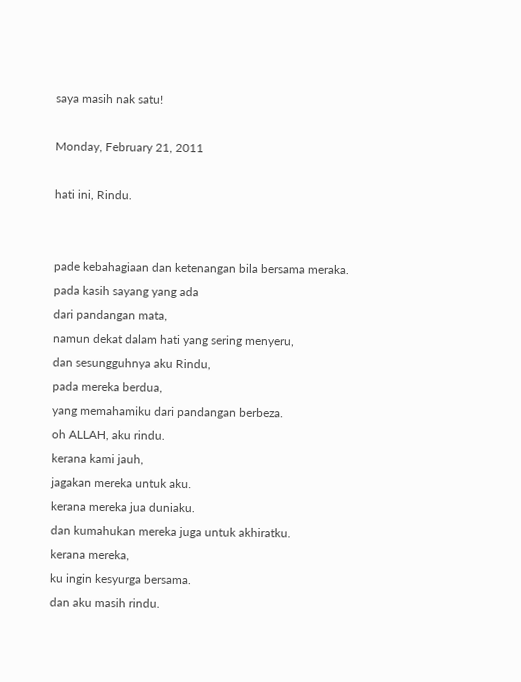saya masih nak satu!

Monday, February 21, 2011

hati ini, Rindu.


pade kebahagiaan dan ketenangan bila bersama meraka.
pada kasih sayang yang ada
dari pandangan mata,
namun dekat dalam hati yang sering menyeru,
dan sesungguhnya aku Rindu,
pada mereka berdua,
yang memahamiku dari pandangan berbeza.
oh ALLAH, aku rindu.
kerana kami jauh,
jagakan mereka untuk aku.
kerana mereka jua duniaku.
dan kumahukan mereka juga untuk akhiratku.
kerana mereka,
ku ingin kesyurga bersama.
dan aku masih rindu.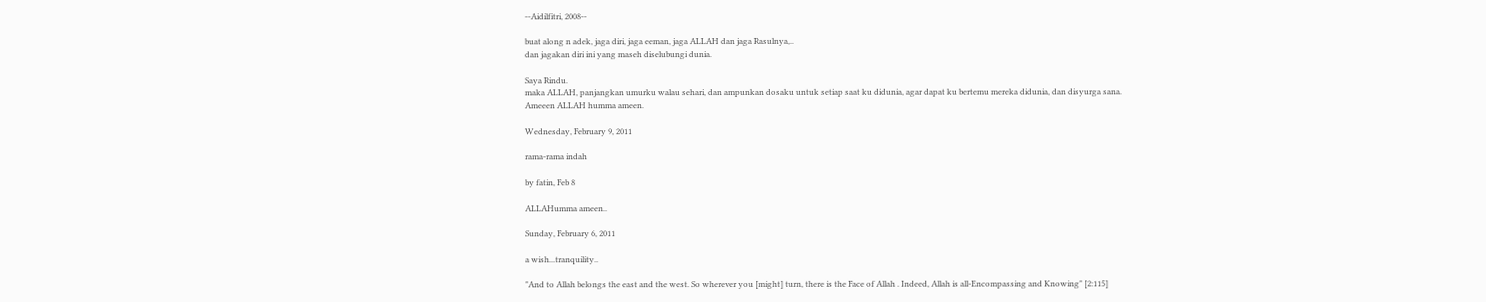--Aidilfitri, 2008--

buat along n adek, jaga diri, jaga eeman, jaga ALLAH dan jaga Rasulnya,..
dan jagakan diri ini yang maseh diselubungi dunia.

Saya Rindu.
maka ALLAH, panjangkan umurku walau sehari, dan ampunkan dosaku untuk setiap saat ku didunia, agar dapat ku bertemu mereka didunia, dan disyurga sana.
Ameeen ALLAH humma ameen.

Wednesday, February 9, 2011

rama-rama indah

by fatin, Feb 8

ALLAHumma ameen..

Sunday, February 6, 2011

a wish...tranquility..

"And to Allah belongs the east and the west. So wherever you [might] turn, there is the Face of Allah . Indeed, Allah is all-Encompassing and Knowing" [2:115]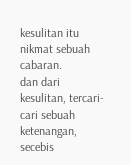kesulitan itu nikmat sebuah cabaran.
dan dari kesulitan, tercari-cari sebuah ketenangan, secebis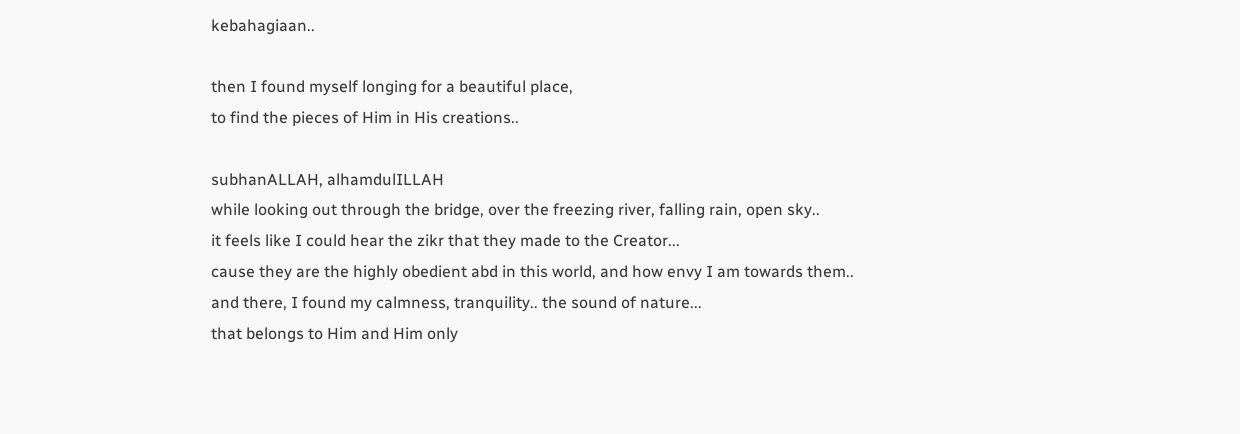kebahagiaan..

then I found myself longing for a beautiful place,
to find the pieces of Him in His creations..

subhanALLAH, alhamdulILLAH
while looking out through the bridge, over the freezing river, falling rain, open sky..
it feels like I could hear the zikr that they made to the Creator...
cause they are the highly obedient abd in this world, and how envy I am towards them..
and there, I found my calmness, tranquility.. the sound of nature...
that belongs to Him and Him only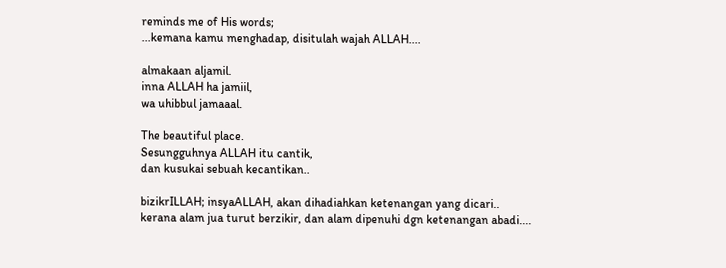reminds me of His words;
...kemana kamu menghadap, disitulah wajah ALLAH....

almakaan aljamil.
inna ALLAH ha jamiil,
wa uhibbul jamaaal.

The beautiful place.
Sesungguhnya ALLAH itu cantik,
dan kusukai sebuah kecantikan..

bizikrILLAH; insyaALLAH, akan dihadiahkan ketenangan yang dicari..
kerana alam jua turut berzikir, dan alam dipenuhi dgn ketenangan abadi....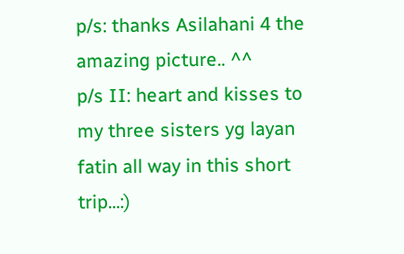p/s: thanks Asilahani 4 the amazing picture.. ^^
p/s II: heart and kisses to my three sisters yg layan fatin all way in this short trip...:)